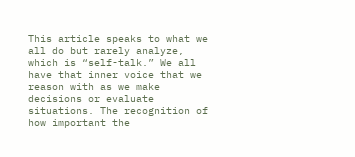This article speaks to what we all do but rarely analyze, which is “self-talk.” We all have that inner voice that we reason with as we make decisions or evaluate situations. The recognition of how important the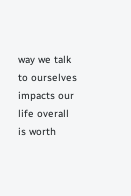way we talk to ourselves impacts our life overall is worth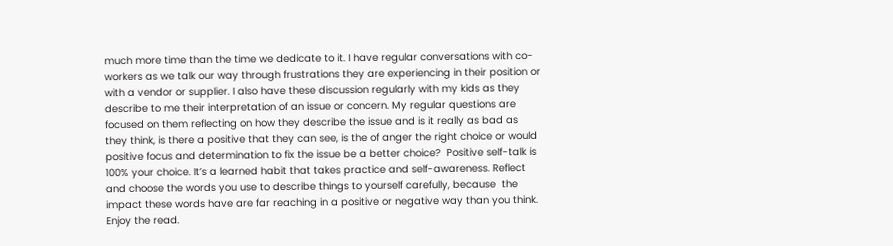much more time than the time we dedicate to it. I have regular conversations with co-workers as we talk our way through frustrations they are experiencing in their position or with a vendor or supplier. I also have these discussion regularly with my kids as they describe to me their interpretation of an issue or concern. My regular questions are focused on them reflecting on how they describe the issue and is it really as bad as they think, is there a positive that they can see, is the of anger the right choice or would positive focus and determination to fix the issue be a better choice?  Positive self-talk is 100% your choice. It’s a learned habit that takes practice and self-awareness. Reflect and choose the words you use to describe things to yourself carefully, because  the impact these words have are far reaching in a positive or negative way than you think. Enjoy the read.